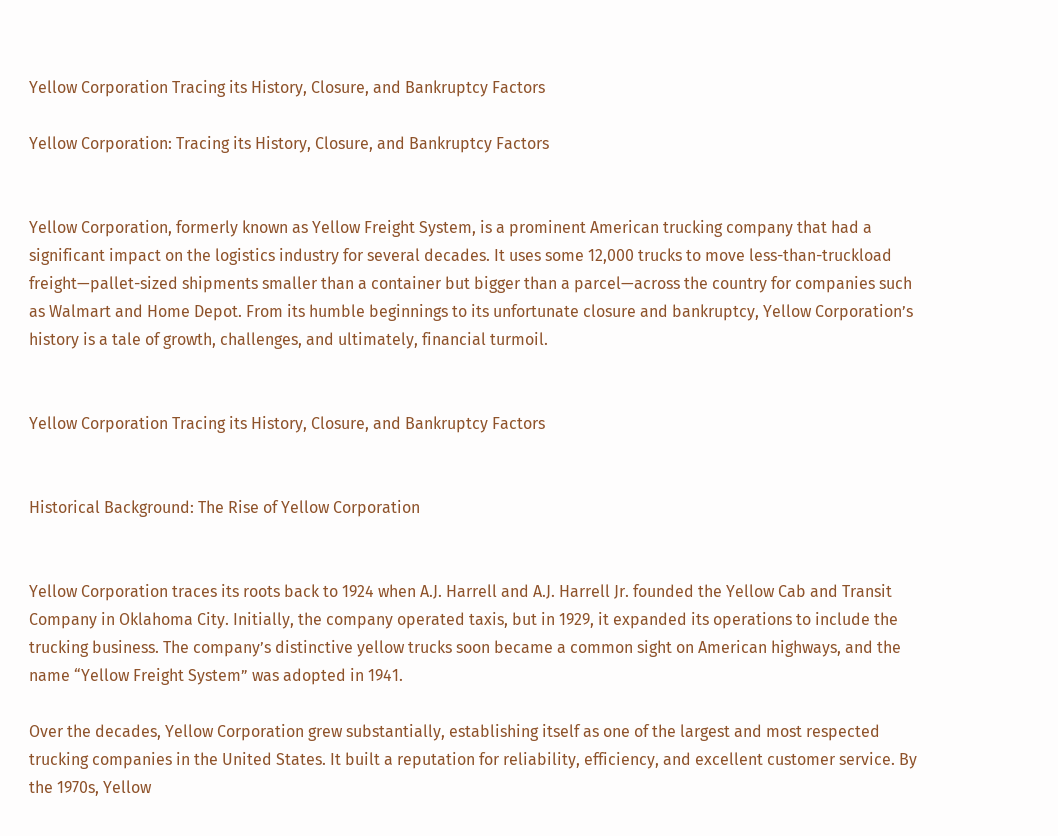Yellow Corporation Tracing its History, Closure, and Bankruptcy Factors

Yellow Corporation: Tracing its History, Closure, and Bankruptcy Factors


Yellow Corporation, formerly known as Yellow Freight System, is a prominent American trucking company that had a significant impact on the logistics industry for several decades. It uses some 12,000 trucks to move less-than-truckload freight—pallet-sized shipments smaller than a container but bigger than a parcel—across the country for companies such as Walmart and Home Depot. From its humble beginnings to its unfortunate closure and bankruptcy, Yellow Corporation’s history is a tale of growth, challenges, and ultimately, financial turmoil.


Yellow Corporation Tracing its History, Closure, and Bankruptcy Factors


Historical Background: The Rise of Yellow Corporation


Yellow Corporation traces its roots back to 1924 when A.J. Harrell and A.J. Harrell Jr. founded the Yellow Cab and Transit Company in Oklahoma City. Initially, the company operated taxis, but in 1929, it expanded its operations to include the trucking business. The company’s distinctive yellow trucks soon became a common sight on American highways, and the name “Yellow Freight System” was adopted in 1941.

Over the decades, Yellow Corporation grew substantially, establishing itself as one of the largest and most respected trucking companies in the United States. It built a reputation for reliability, efficiency, and excellent customer service. By the 1970s, Yellow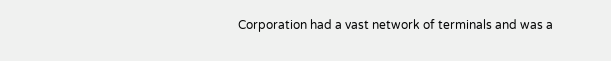Corporation had a vast network of terminals and was a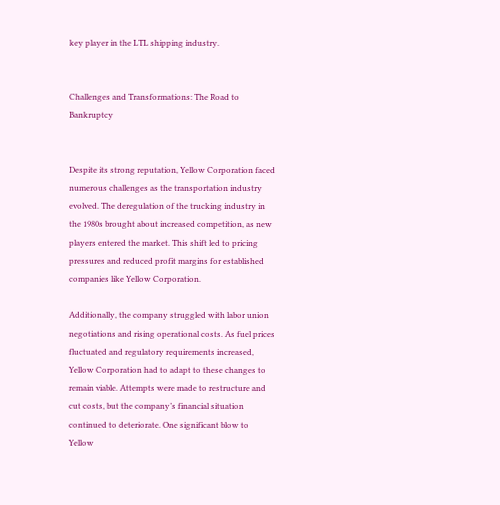key player in the LTL shipping industry.


Challenges and Transformations: The Road to Bankruptcy


Despite its strong reputation, Yellow Corporation faced numerous challenges as the transportation industry evolved. The deregulation of the trucking industry in the 1980s brought about increased competition, as new players entered the market. This shift led to pricing pressures and reduced profit margins for established companies like Yellow Corporation.

Additionally, the company struggled with labor union negotiations and rising operational costs. As fuel prices fluctuated and regulatory requirements increased, Yellow Corporation had to adapt to these changes to remain viable. Attempts were made to restructure and cut costs, but the company’s financial situation continued to deteriorate. One significant blow to Yellow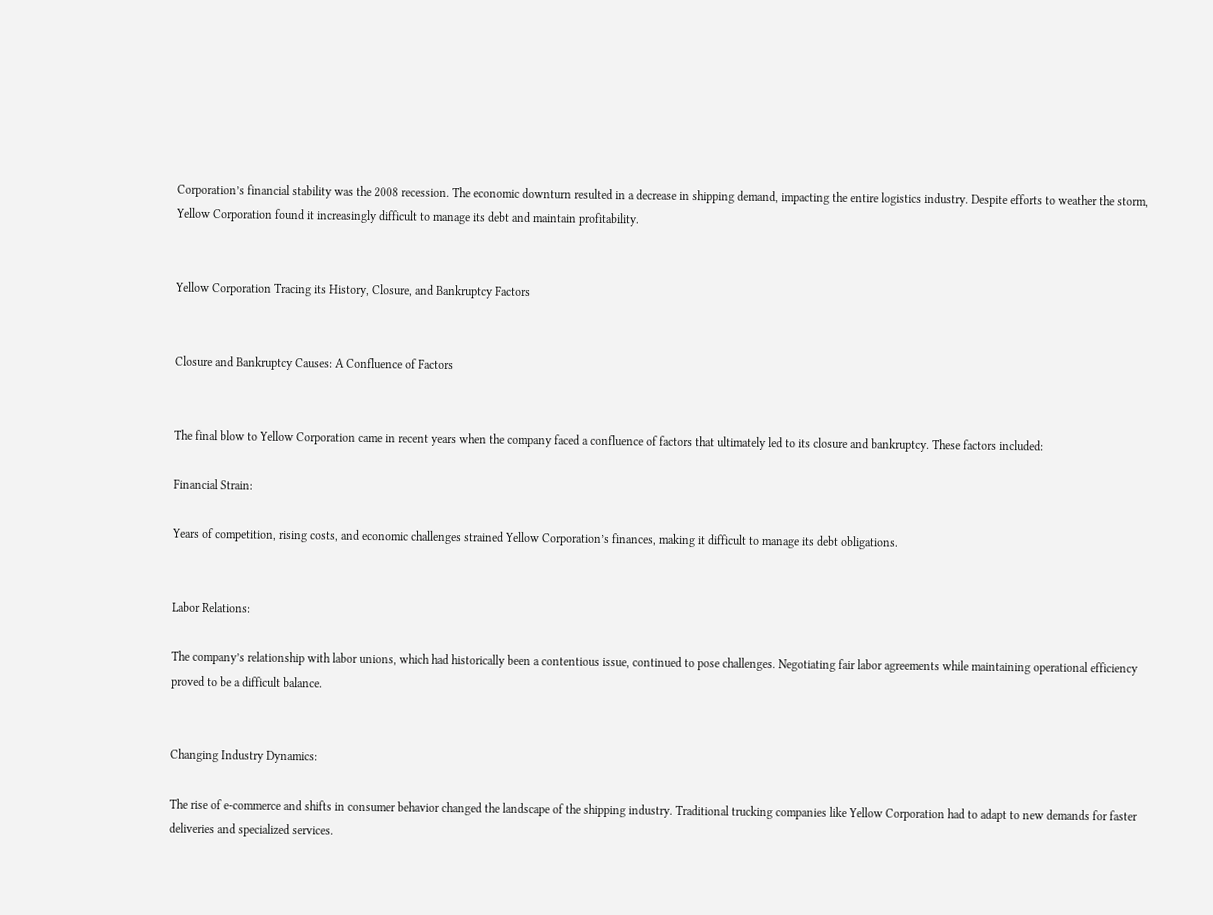Corporation’s financial stability was the 2008 recession. The economic downturn resulted in a decrease in shipping demand, impacting the entire logistics industry. Despite efforts to weather the storm, Yellow Corporation found it increasingly difficult to manage its debt and maintain profitability.


Yellow Corporation Tracing its History, Closure, and Bankruptcy Factors


Closure and Bankruptcy Causes: A Confluence of Factors


The final blow to Yellow Corporation came in recent years when the company faced a confluence of factors that ultimately led to its closure and bankruptcy. These factors included:

Financial Strain:

Years of competition, rising costs, and economic challenges strained Yellow Corporation’s finances, making it difficult to manage its debt obligations.


Labor Relations:

The company’s relationship with labor unions, which had historically been a contentious issue, continued to pose challenges. Negotiating fair labor agreements while maintaining operational efficiency proved to be a difficult balance.


Changing Industry Dynamics:

The rise of e-commerce and shifts in consumer behavior changed the landscape of the shipping industry. Traditional trucking companies like Yellow Corporation had to adapt to new demands for faster deliveries and specialized services.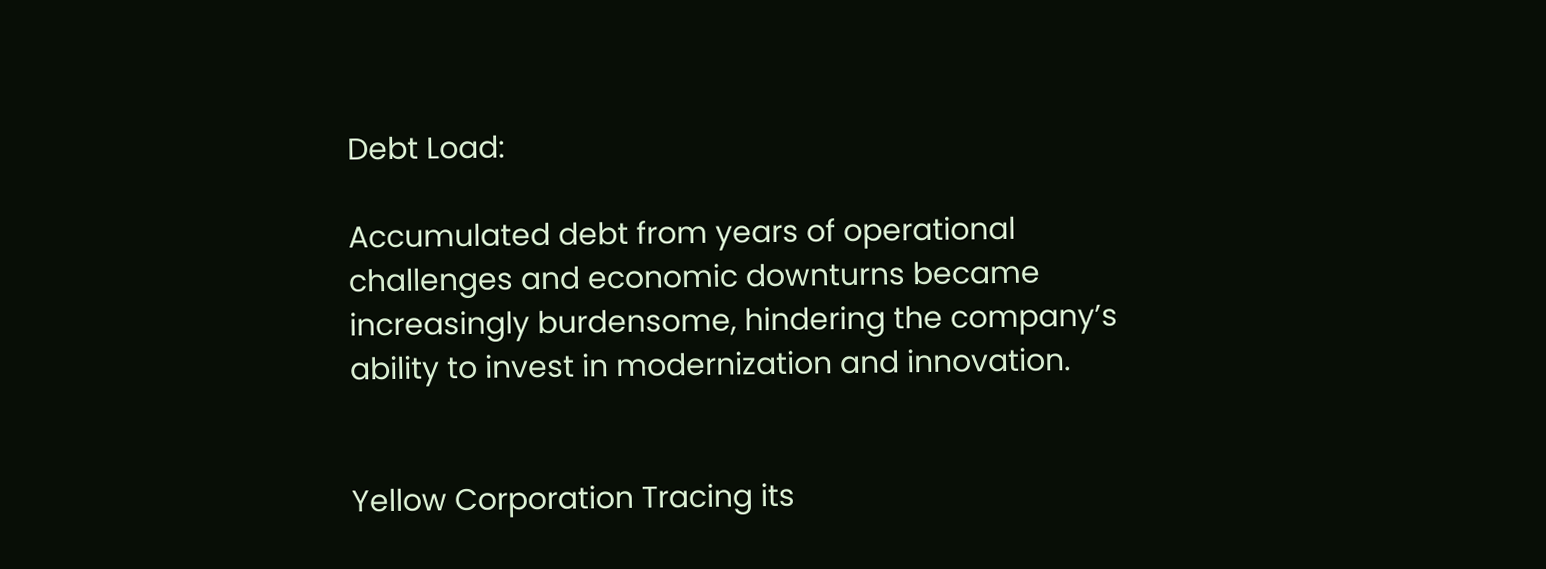Debt Load:

Accumulated debt from years of operational challenges and economic downturns became increasingly burdensome, hindering the company’s ability to invest in modernization and innovation.


Yellow Corporation Tracing its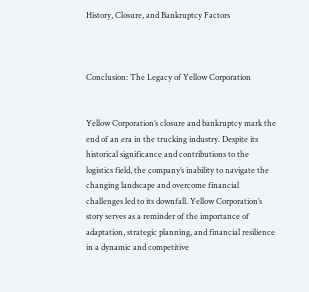History, Closure, and Bankruptcy Factors



Conclusion: The Legacy of Yellow Corporation


Yellow Corporation’s closure and bankruptcy mark the end of an era in the trucking industry. Despite its historical significance and contributions to the logistics field, the company’s inability to navigate the changing landscape and overcome financial challenges led to its downfall. Yellow Corporation’s story serves as a reminder of the importance of adaptation, strategic planning, and financial resilience in a dynamic and competitive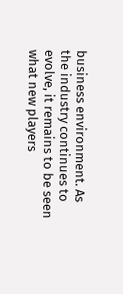business environment. As the industry continues to evolve, it remains to be seen what new players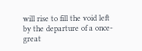will rise to fill the void left by the departure of a once-great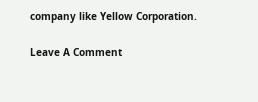company like Yellow Corporation.

Leave A Comment